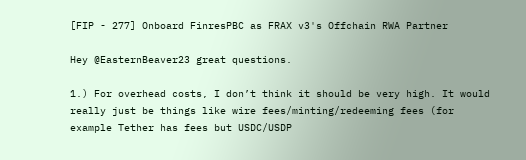[FIP - 277] Onboard FinresPBC as FRAX v3's Offchain RWA Partner

Hey @EasternBeaver23 great questions.

1.) For overhead costs, I don’t think it should be very high. It would really just be things like wire fees/minting/redeeming fees (for example Tether has fees but USDC/USDP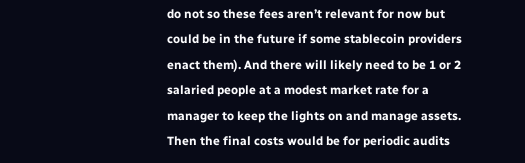do not so these fees aren’t relevant for now but could be in the future if some stablecoin providers enact them). And there will likely need to be 1 or 2 salaried people at a modest market rate for a manager to keep the lights on and manage assets. Then the final costs would be for periodic audits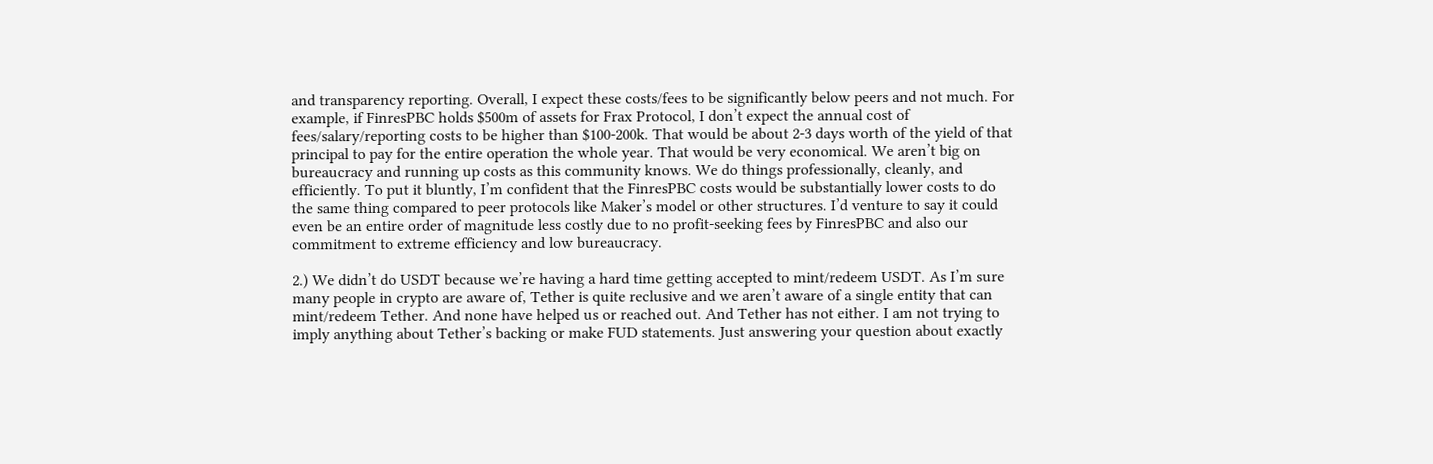and transparency reporting. Overall, I expect these costs/fees to be significantly below peers and not much. For example, if FinresPBC holds $500m of assets for Frax Protocol, I don’t expect the annual cost of fees/salary/reporting costs to be higher than $100-200k. That would be about 2-3 days worth of the yield of that principal to pay for the entire operation the whole year. That would be very economical. We aren’t big on bureaucracy and running up costs as this community knows. We do things professionally, cleanly, and efficiently. To put it bluntly, I’m confident that the FinresPBC costs would be substantially lower costs to do the same thing compared to peer protocols like Maker’s model or other structures. I’d venture to say it could even be an entire order of magnitude less costly due to no profit-seeking fees by FinresPBC and also our commitment to extreme efficiency and low bureaucracy.

2.) We didn’t do USDT because we’re having a hard time getting accepted to mint/redeem USDT. As I’m sure many people in crypto are aware of, Tether is quite reclusive and we aren’t aware of a single entity that can mint/redeem Tether. And none have helped us or reached out. And Tether has not either. I am not trying to imply anything about Tether’s backing or make FUD statements. Just answering your question about exactly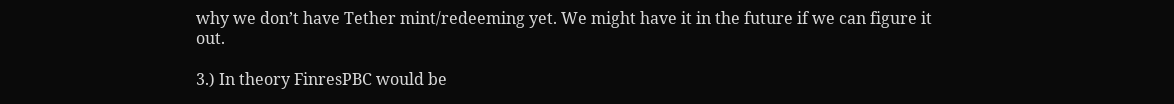why we don’t have Tether mint/redeeming yet. We might have it in the future if we can figure it out.

3.) In theory FinresPBC would be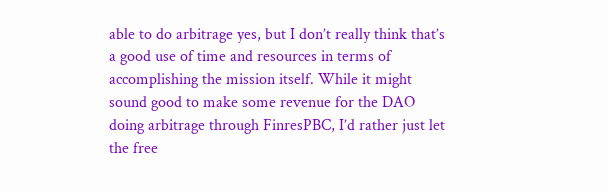able to do arbitrage yes, but I don’t really think that’s a good use of time and resources in terms of accomplishing the mission itself. While it might sound good to make some revenue for the DAO doing arbitrage through FinresPBC, I’d rather just let the free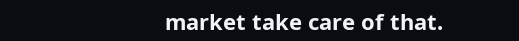market take care of that.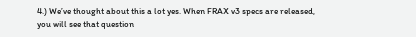4.) We’ve thought about this a lot yes. When FRAX v3 specs are released, you will see that question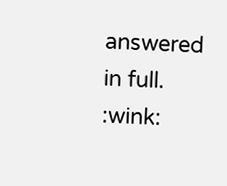answered in full. :wink: